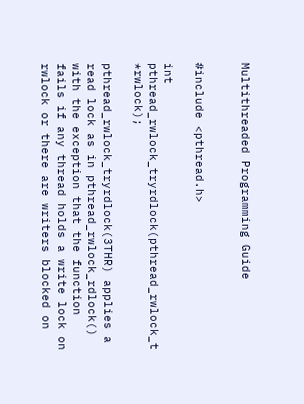Multithreaded Programming Guide


#include <pthread.h>

int pthread_rwlock_tryrdlock(pthread_rwlock_t *rwlock);

pthread_rwlock_tryrdlock(3THR) applies a read lock as in pthread_rwlock_rdlock() with the exception that the function fails if any thread holds a write lock on rwlock or there are writers blocked on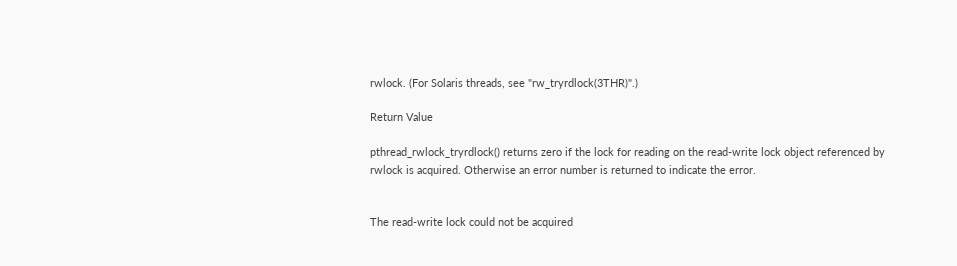rwlock. (For Solaris threads, see "rw_tryrdlock(3THR)".)

Return Value

pthread_rwlock_tryrdlock() returns zero if the lock for reading on the read-write lock object referenced by rwlock is acquired. Otherwise an error number is returned to indicate the error.


The read-write lock could not be acquired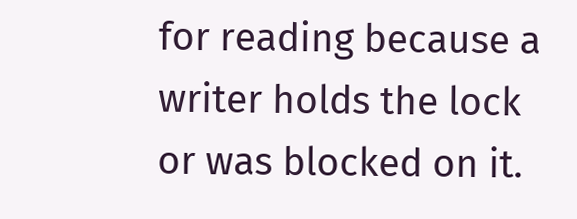for reading because a writer holds the lock or was blocked on it.